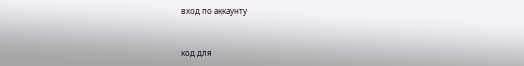вход по аккаунту



код для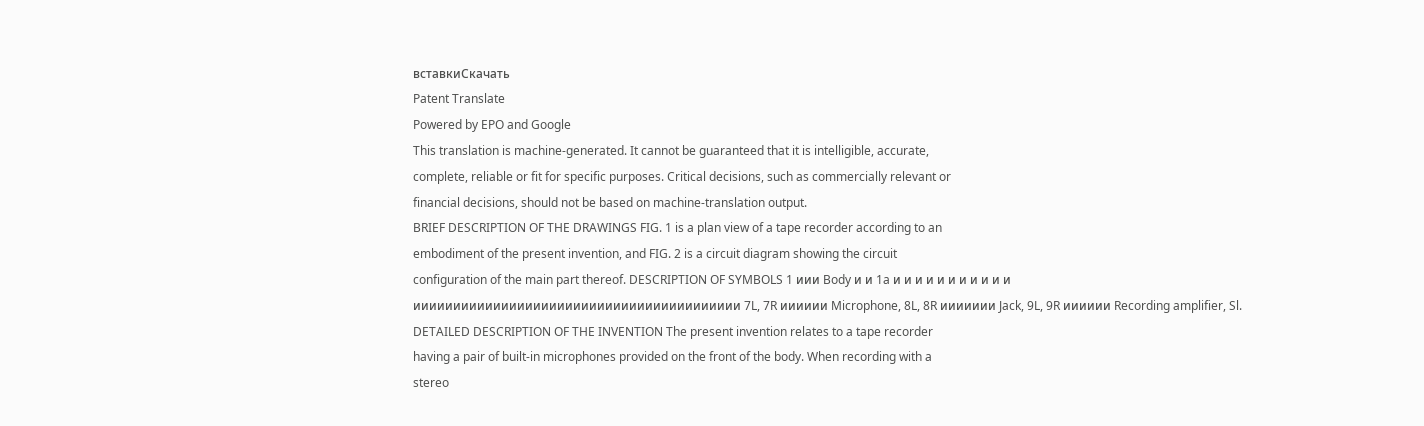вставкиСкачать
Patent Translate
Powered by EPO and Google
This translation is machine-generated. It cannot be guaranteed that it is intelligible, accurate,
complete, reliable or fit for specific purposes. Critical decisions, such as commercially relevant or
financial decisions, should not be based on machine-translation output.
BRIEF DESCRIPTION OF THE DRAWINGS FIG. 1 is a plan view of a tape recorder according to an
embodiment of the present invention, and FIG. 2 is a circuit diagram showing the circuit
configuration of the main part thereof. DESCRIPTION OF SYMBOLS 1 иии Body и и 1a и и и и и и и и и и и
иииииииииииииииииииииииииииииииииииииииии 7L, 7R ииииии Microphone, 8L, 8R иииииии Jack, 9L, 9R ииииии Recording amplifier, Sl.
DETAILED DESCRIPTION OF THE INVENTION The present invention relates to a tape recorder
having a pair of built-in microphones provided on the front of the body. When recording with a
stereo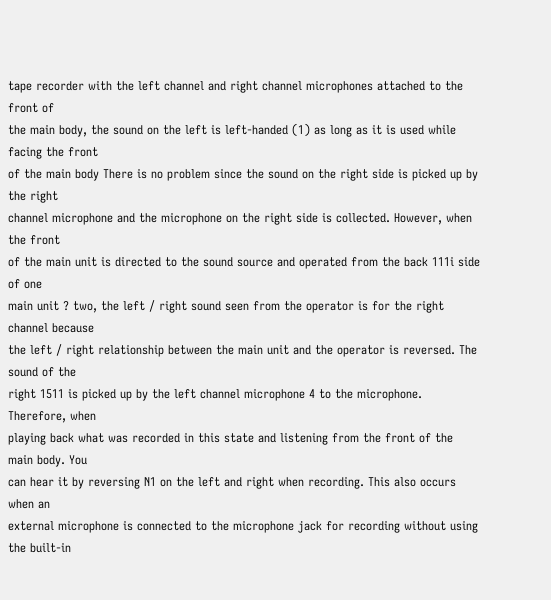tape recorder with the left channel and right channel microphones attached to the front of
the main body, the sound on the left is left-handed (1) as long as it is used while facing the front
of the main body There is no problem since the sound on the right side is picked up by the right
channel microphone and the microphone on the right side is collected. However, when the front
of the main unit is directed to the sound source and operated from the back 111i side of one
main unit ? two, the left / right sound seen from the operator is for the right channel because
the left / right relationship between the main unit and the operator is reversed. The sound of the
right 1511 is picked up by the left channel microphone 4 to the microphone. Therefore, when
playing back what was recorded in this state and listening from the front of the main body. You
can hear it by reversing N1 on the left and right when recording. This also occurs when an
external microphone is connected to the microphone jack for recording without using the built-in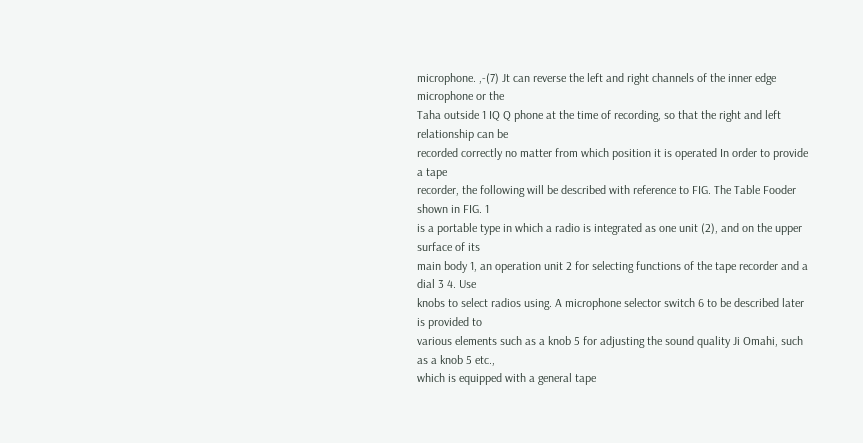microphone. ,-(7) Jt can reverse the left and right channels of the inner edge microphone or the
Taha outside 1 IQ Q phone at the time of recording, so that the right and left relationship can be
recorded correctly no matter from which position it is operated In order to provide a tape
recorder, the following will be described with reference to FIG. The Table Fooder shown in FIG. 1
is a portable type in which a radio is integrated as one unit (2), and on the upper surface of its
main body 1, an operation unit 2 for selecting functions of the tape recorder and a dial 3 4. Use
knobs to select radios using. A microphone selector switch 6 to be described later is provided to
various elements such as a knob 5 for adjusting the sound quality Ji Omahi, such as a knob 5 etc.,
which is equipped with a general tape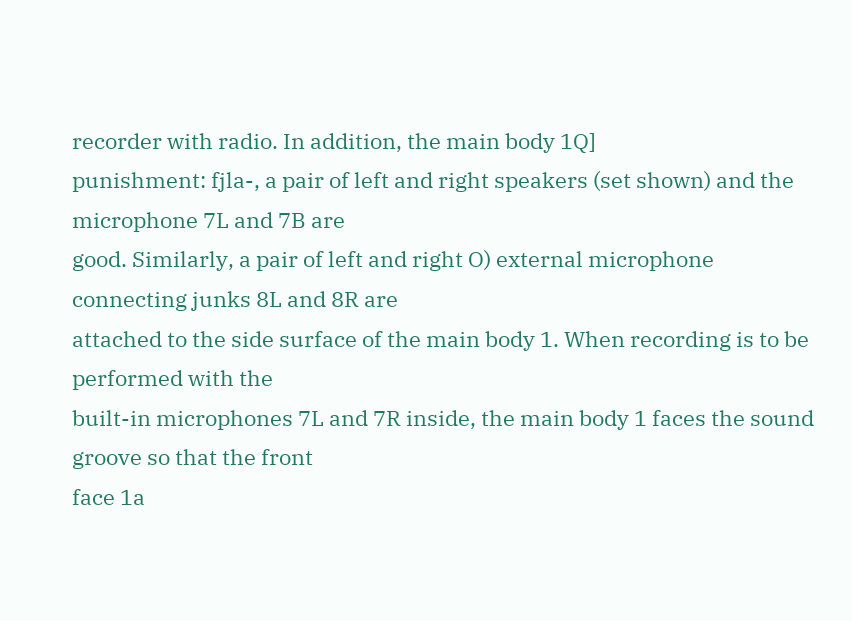recorder with radio. In addition, the main body 1Q]
punishment: fjla-, a pair of left and right speakers (set shown) and the microphone 7L and 7B are
good. Similarly, a pair of left and right O) external microphone connecting junks 8L and 8R are
attached to the side surface of the main body 1. When recording is to be performed with the
built-in microphones 7L and 7R inside, the main body 1 faces the sound groove so that the front
face 1a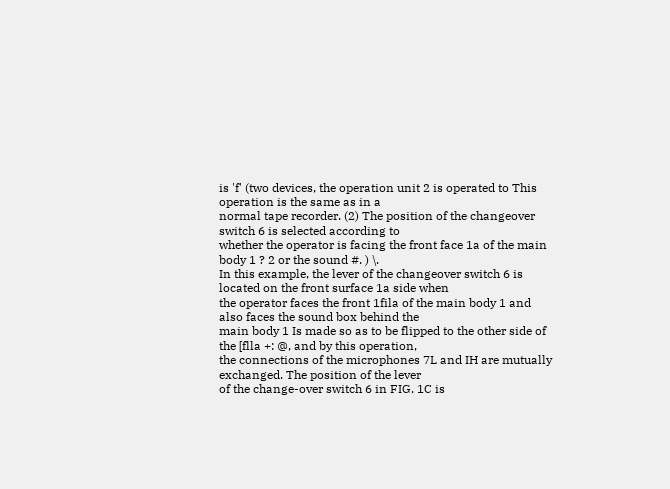is 'f' (two devices, the operation unit 2 is operated to This operation is the same as in a
normal tape recorder. (2) The position of the changeover switch 6 is selected according to
whether the operator is facing the front face 1a of the main body 1 ? 2 or the sound #. ) \.
In this example, the lever of the changeover switch 6 is located on the front surface 1a side when
the operator faces the front 1fila of the main body 1 and also faces the sound box behind the
main body 1 Is made so as to be flipped to the other side of the [flla +: @, and by this operation,
the connections of the microphones 7L and IH are mutually exchanged. The position of the lever
of the change-over switch 6 in FIG. 1C is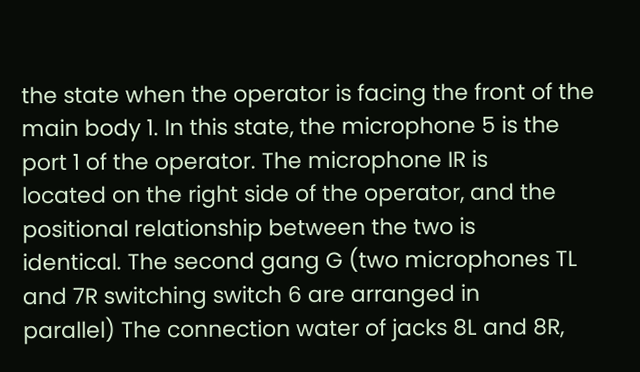the state when the operator is facing the front of the
main body 1. In this state, the microphone 5 is the port 1 of the operator. The microphone IR is
located on the right side of the operator, and the positional relationship between the two is
identical. The second gang G (two microphones TL and 7R switching switch 6 are arranged in
parallel) The connection water of jacks 8L and 8R,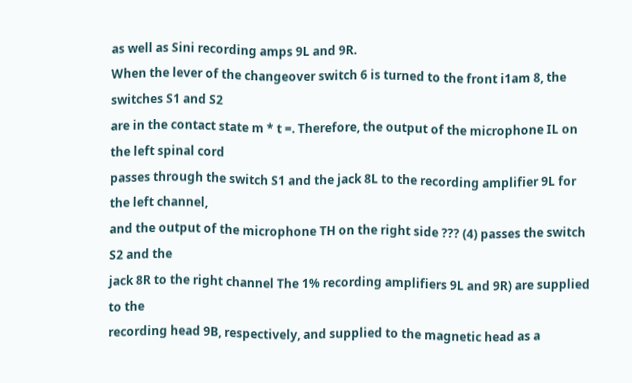as well as Sini recording amps 9L and 9R.
When the lever of the changeover switch 6 is turned to the front i1am 8, the switches S1 and S2
are in the contact state m * t =. Therefore, the output of the microphone IL on the left spinal cord
passes through the switch S1 and the jack 8L to the recording amplifier 9L for the left channel,
and the output of the microphone TH on the right side ??? (4) passes the switch S2 and the
jack 8R to the right channel The 1% recording amplifiers 9L and 9R) are supplied to the
recording head 9B, respectively, and supplied to the magnetic head as a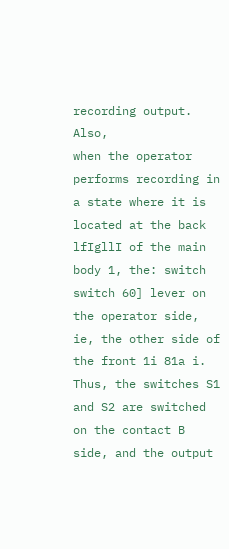recording output. Also,
when the operator performs recording in a state where it is located at the back lfIgllI of the main
body 1, the: switch switch 60] lever on the operator side, ie, the other side of the front 1i 81a i.
Thus, the switches S1 and S2 are switched on the contact B side, and the output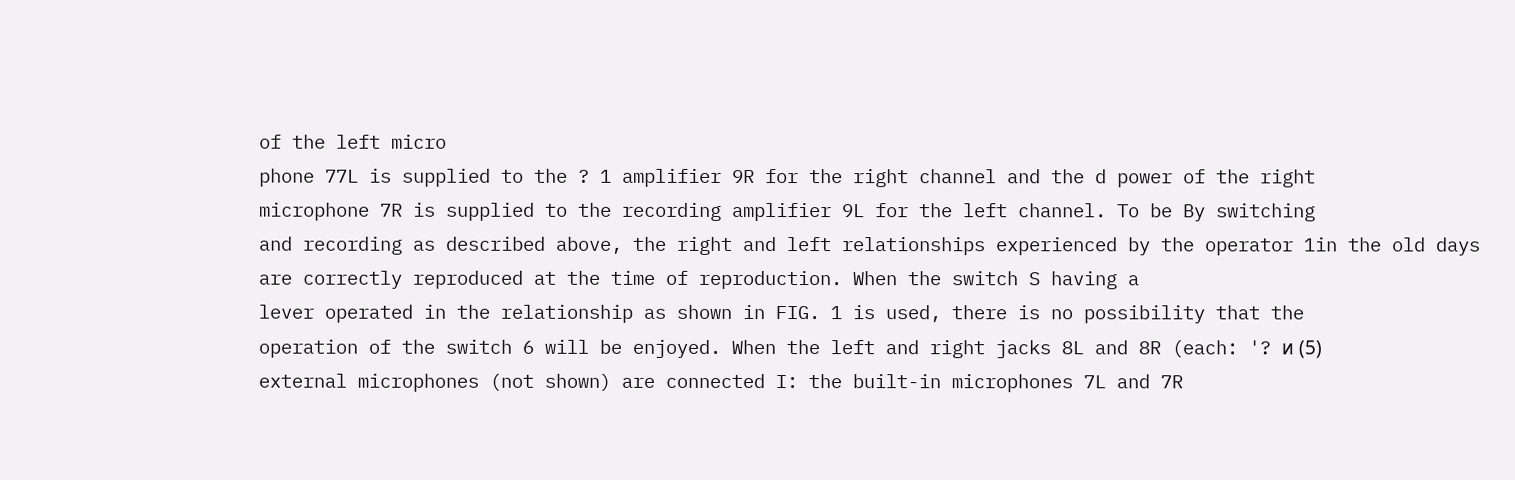of the left micro
phone 77L is supplied to the ? 1 amplifier 9R for the right channel and the d power of the right
microphone 7R is supplied to the recording amplifier 9L for the left channel. To be By switching
and recording as described above, the right and left relationships experienced by the operator 1in the old days are correctly reproduced at the time of reproduction. When the switch S having a
lever operated in the relationship as shown in FIG. 1 is used, there is no possibility that the
operation of the switch 6 will be enjoyed. When the left and right jacks 8L and 8R (each: '? и (5)
external microphones (not shown) are connected I: the built-in microphones 7L and 7R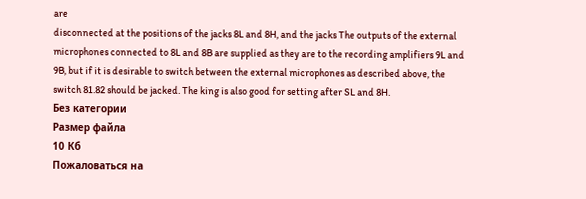are
disconnected at the positions of the jacks 8L and 8H, and the jacks The outputs of the external
microphones connected to 8L and 8B are supplied as they are to the recording amplifiers 9L and
9B, but if it is desirable to switch between the external microphones as described above, the
switch 81.82 should be jacked. The king is also good for setting after SL and 8H.
Без категории
Размер файла
10 Кб
Пожаловаться на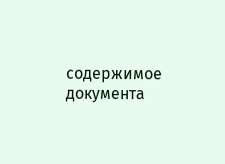содержимое документа